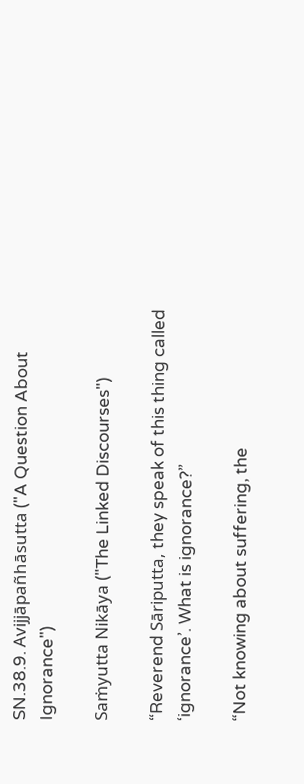SN.38.9. Avijjāpañhāsutta ("A Question About Ignorance")

Saṁyutta Nikāya ("The Linked Discourses")

“Reverend Sāriputta, they speak of this thing called ‘ignorance’. What is ignorance?”

“Not knowing about suffering, the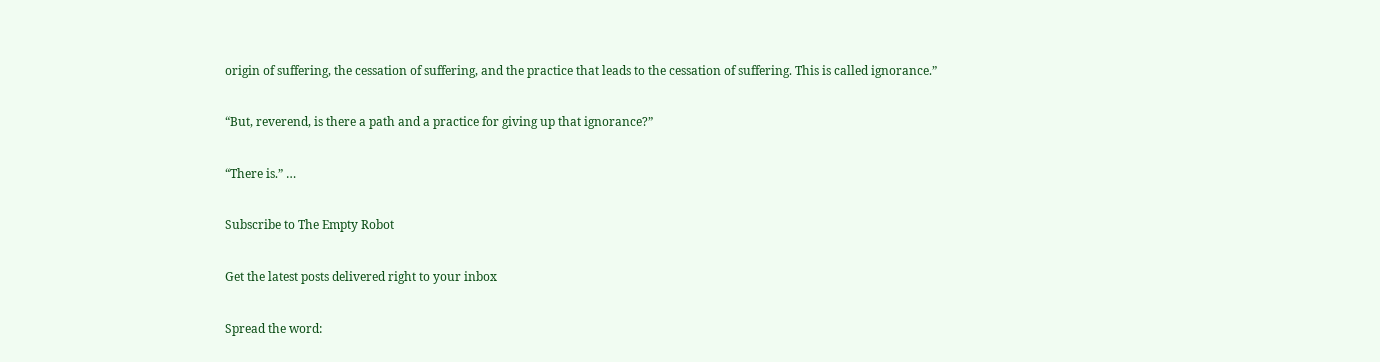origin of suffering, the cessation of suffering, and the practice that leads to the cessation of suffering. This is called ignorance.”

“But, reverend, is there a path and a practice for giving up that ignorance?”

“There is.” …

Subscribe to The Empty Robot

Get the latest posts delivered right to your inbox

Spread the word: